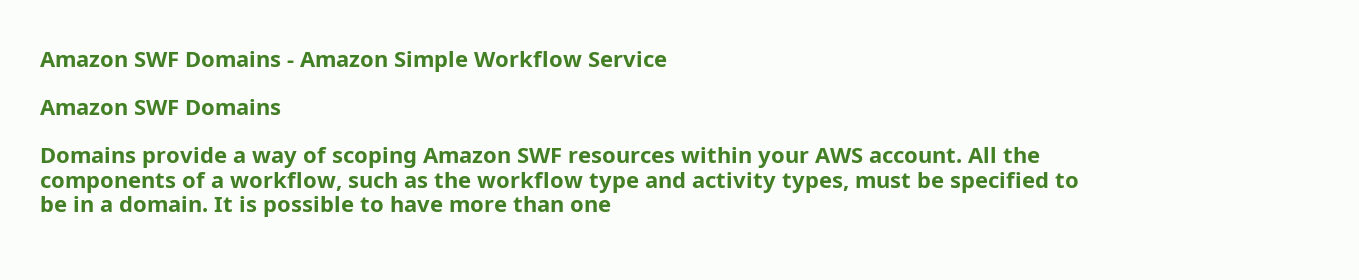Amazon SWF Domains - Amazon Simple Workflow Service

Amazon SWF Domains

Domains provide a way of scoping Amazon SWF resources within your AWS account. All the components of a workflow, such as the workflow type and activity types, must be specified to be in a domain. It is possible to have more than one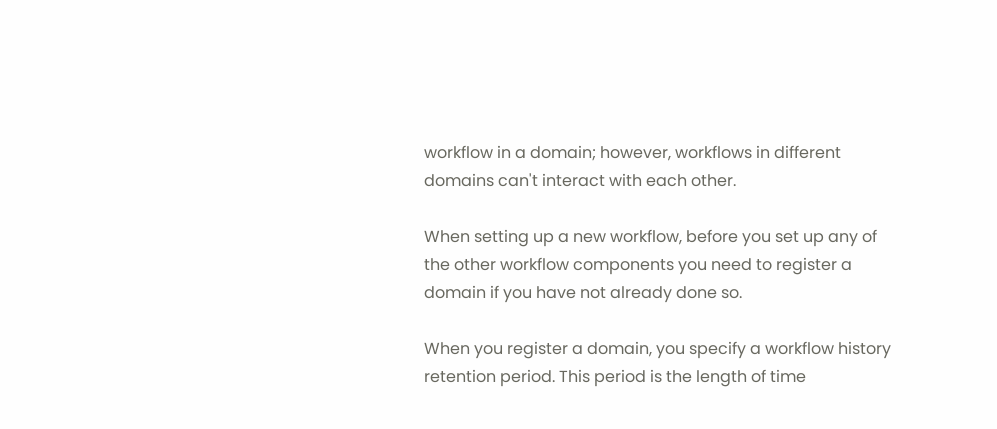workflow in a domain; however, workflows in different domains can't interact with each other.

When setting up a new workflow, before you set up any of the other workflow components you need to register a domain if you have not already done so.

When you register a domain, you specify a workflow history retention period. This period is the length of time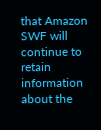that Amazon SWF will continue to retain information about the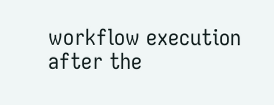workflow execution after the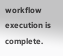workflow execution is complete.